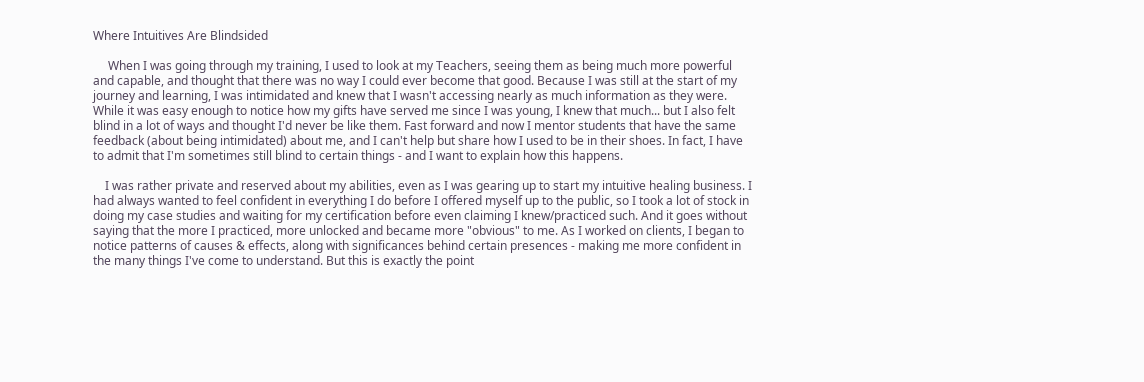Where Intuitives Are Blindsided

     When I was going through my training, I used to look at my Teachers, seeing them as being much more powerful and capable, and thought that there was no way I could ever become that good. Because I was still at the start of my journey and learning, I was intimidated and knew that I wasn't accessing nearly as much information as they were. While it was easy enough to notice how my gifts have served me since I was young, I knew that much... but I also felt blind in a lot of ways and thought I'd never be like them. Fast forward and now I mentor students that have the same feedback (about being intimidated) about me, and I can't help but share how I used to be in their shoes. In fact, I have to admit that I'm sometimes still blind to certain things - and I want to explain how this happens.

    I was rather private and reserved about my abilities, even as I was gearing up to start my intuitive healing business. I had always wanted to feel confident in everything I do before I offered myself up to the public, so I took a lot of stock in doing my case studies and waiting for my certification before even claiming I knew/practiced such. And it goes without saying that the more I practiced, more unlocked and became more "obvious" to me. As I worked on clients, I began to notice patterns of causes & effects, along with significances behind certain presences - making me more confident in the many things I've come to understand. But this is exactly the point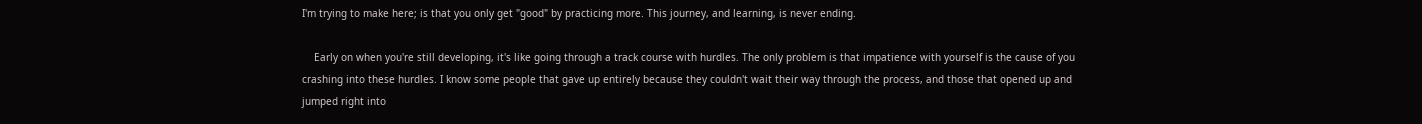I'm trying to make here; is that you only get "good" by practicing more. This journey, and learning, is never ending.

    Early on when you're still developing, it's like going through a track course with hurdles. The only problem is that impatience with yourself is the cause of you crashing into these hurdles. I know some people that gave up entirely because they couldn't wait their way through the process, and those that opened up and jumped right into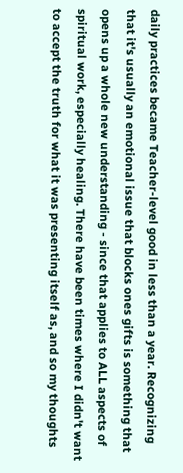daily practices became Teacher-level good in less than a year. Recognizing that it's usually an emotional issue that blocks ones gifts is something that opens up a whole new understanding - since that applies to ALL aspects of spiritual work, especially healing. There have been times where I didn't want to accept the truth for what it was presenting itself as, and so my thoughts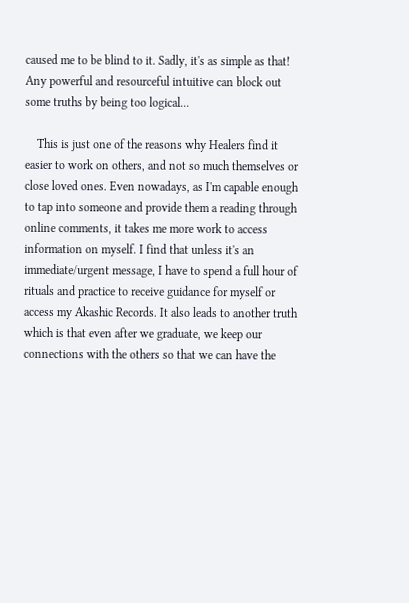caused me to be blind to it. Sadly, it's as simple as that! Any powerful and resourceful intuitive can block out some truths by being too logical...

    This is just one of the reasons why Healers find it easier to work on others, and not so much themselves or close loved ones. Even nowadays, as I'm capable enough to tap into someone and provide them a reading through online comments, it takes me more work to access information on myself. I find that unless it's an immediate/urgent message, I have to spend a full hour of rituals and practice to receive guidance for myself or access my Akashic Records. It also leads to another truth which is that even after we graduate, we keep our connections with the others so that we can have the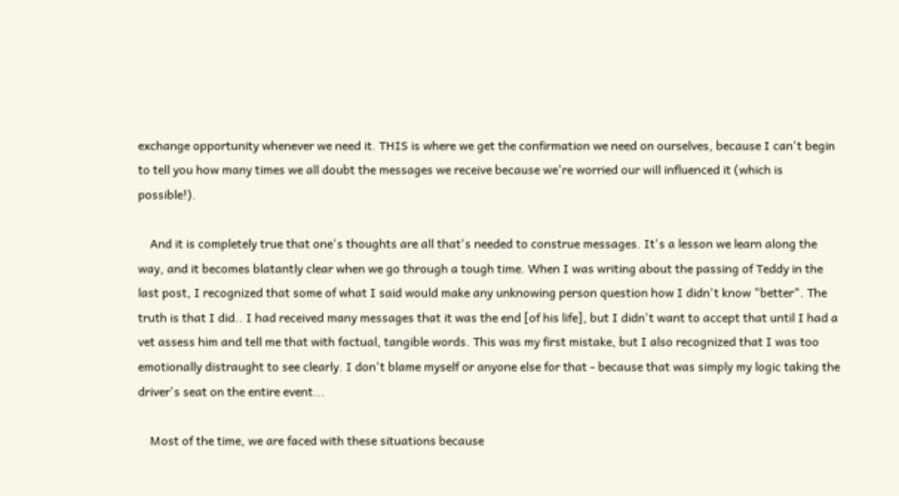exchange opportunity whenever we need it. THIS is where we get the confirmation we need on ourselves, because I can't begin to tell you how many times we all doubt the messages we receive because we're worried our will influenced it (which is possible!).

    And it is completely true that one's thoughts are all that's needed to construe messages. It's a lesson we learn along the way, and it becomes blatantly clear when we go through a tough time. When I was writing about the passing of Teddy in the last post, I recognized that some of what I said would make any unknowing person question how I didn't know "better". The truth is that I did.. I had received many messages that it was the end [of his life], but I didn't want to accept that until I had a vet assess him and tell me that with factual, tangible words. This was my first mistake, but I also recognized that I was too emotionally distraught to see clearly. I don't blame myself or anyone else for that - because that was simply my logic taking the driver's seat on the entire event...

    Most of the time, we are faced with these situations because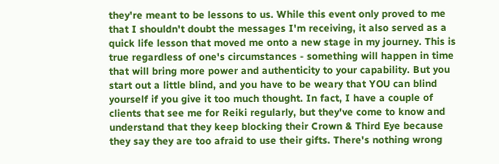they're meant to be lessons to us. While this event only proved to me that I shouldn't doubt the messages I'm receiving, it also served as a quick life lesson that moved me onto a new stage in my journey. This is true regardless of one's circumstances - something will happen in time that will bring more power and authenticity to your capability. But you start out a little blind, and you have to be weary that YOU can blind yourself if you give it too much thought. In fact, I have a couple of clients that see me for Reiki regularly, but they've come to know and understand that they keep blocking their Crown & Third Eye because they say they are too afraid to use their gifts. There's nothing wrong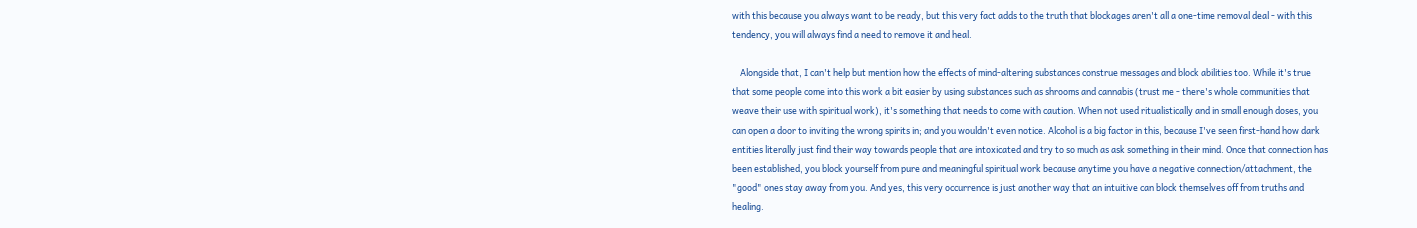with this because you always want to be ready, but this very fact adds to the truth that blockages aren't all a one-time removal deal - with this tendency, you will always find a need to remove it and heal.

    Alongside that, I can't help but mention how the effects of mind-altering substances construe messages and block abilities too. While it's true that some people come into this work a bit easier by using substances such as shrooms and cannabis (trust me - there's whole communities that weave their use with spiritual work), it's something that needs to come with caution. When not used ritualistically and in small enough doses, you can open a door to inviting the wrong spirits in; and you wouldn't even notice. Alcohol is a big factor in this, because I've seen first-hand how dark entities literally just find their way towards people that are intoxicated and try to so much as ask something in their mind. Once that connection has been established, you block yourself from pure and meaningful spiritual work because anytime you have a negative connection/attachment, the "good" ones stay away from you. And yes, this very occurrence is just another way that an intuitive can block themselves off from truths and healing.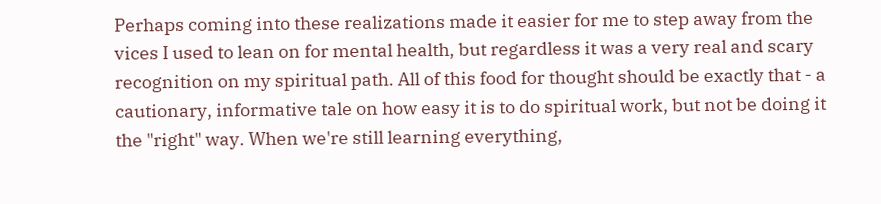Perhaps coming into these realizations made it easier for me to step away from the vices I used to lean on for mental health, but regardless it was a very real and scary recognition on my spiritual path. All of this food for thought should be exactly that - a cautionary, informative tale on how easy it is to do spiritual work, but not be doing it the "right" way. When we're still learning everything,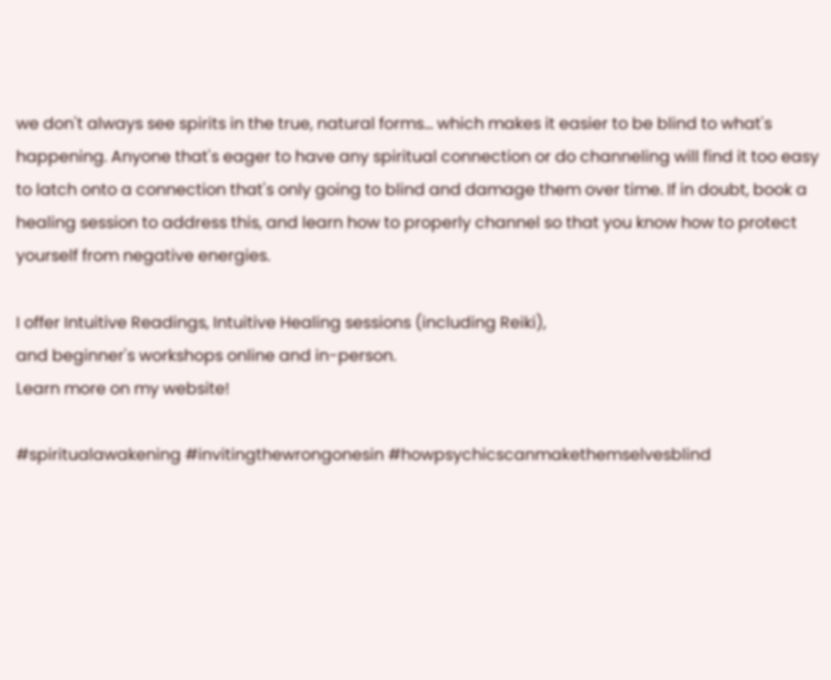we don't always see spirits in the true, natural forms... which makes it easier to be blind to what's happening. Anyone that's eager to have any spiritual connection or do channeling will find it too easy to latch onto a connection that's only going to blind and damage them over time. If in doubt, book a healing session to address this, and learn how to properly channel so that you know how to protect yourself from negative energies.

I offer Intuitive Readings, Intuitive Healing sessions (including Reiki),
and beginner's workshops online and in-person.
Learn more on my website!

#spiritualawakening #invitingthewrongonesin #howpsychicscanmakethemselvesblind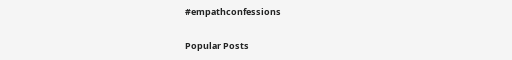#empathconfessions

Popular Posts